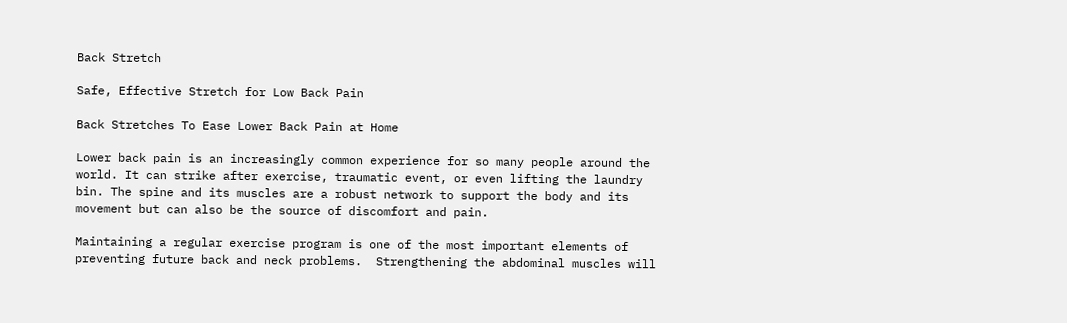Back Stretch

Safe, Effective Stretch for Low Back Pain

Back Stretches To Ease Lower Back Pain at Home

Lower back pain is an increasingly common experience for so many people around the world. It can strike after exercise, traumatic event, or even lifting the laundry bin. The spine and its muscles are a robust network to support the body and its movement but can also be the source of discomfort and pain.

Maintaining a regular exercise program is one of the most important elements of preventing future back and neck problems.  Strengthening the abdominal muscles will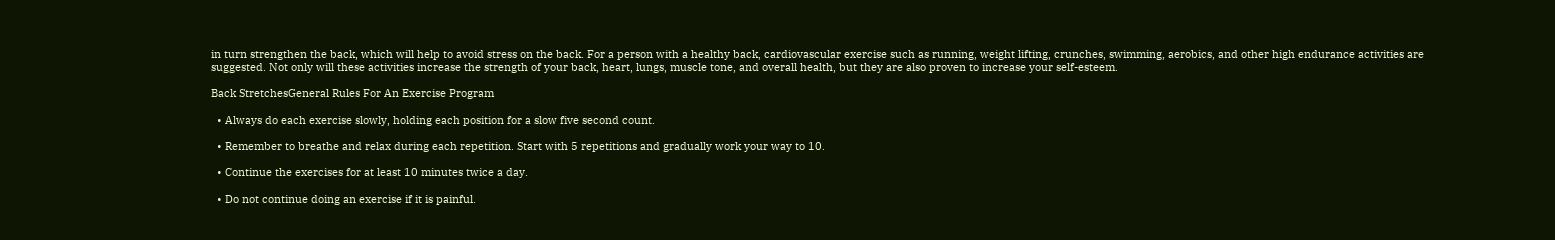in turn strengthen the back, which will help to avoid stress on the back. For a person with a healthy back, cardiovascular exercise such as running, weight lifting, crunches, swimming, aerobics, and other high endurance activities are suggested. Not only will these activities increase the strength of your back, heart, lungs, muscle tone, and overall health, but they are also proven to increase your self-esteem.

Back StretchesGeneral Rules For An Exercise Program

  • Always do each exercise slowly, holding each position for a slow five second count.

  • Remember to breathe and relax during each repetition. Start with 5 repetitions and gradually work your way to 10.

  • Continue the exercises for at least 10 minutes twice a day.

  • Do not continue doing an exercise if it is painful.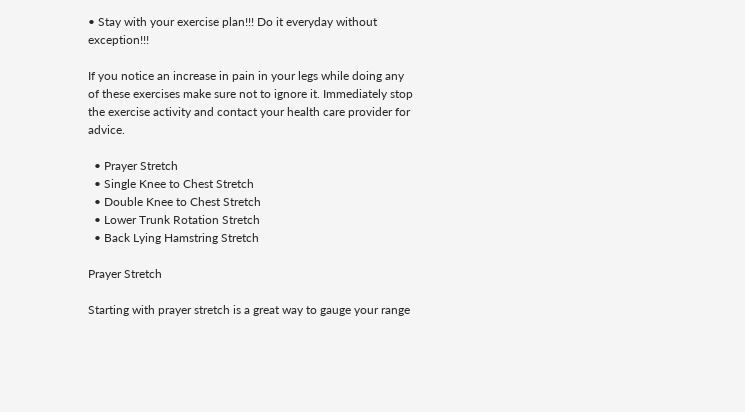• Stay with your exercise plan!!! Do it everyday without exception!!!

If you notice an increase in pain in your legs while doing any of these exercises make sure not to ignore it. Immediately stop the exercise activity and contact your health care provider for advice.

  • Prayer Stretch
  • Single Knee to Chest Stretch
  • Double Knee to Chest Stretch
  • Lower Trunk Rotation Stretch
  • Back Lying Hamstring Stretch

Prayer Stretch

Starting with prayer stretch is a great way to gauge your range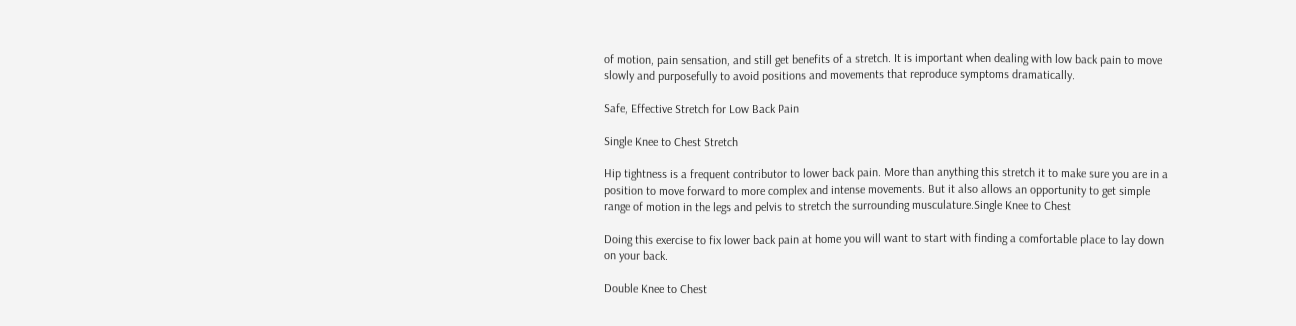of motion, pain sensation, and still get benefits of a stretch. It is important when dealing with low back pain to move slowly and purposefully to avoid positions and movements that reproduce symptoms dramatically.

Safe, Effective Stretch for Low Back Pain

Single Knee to Chest Stretch

Hip tightness is a frequent contributor to lower back pain. More than anything this stretch it to make sure you are in a position to move forward to more complex and intense movements. But it also allows an opportunity to get simple range of motion in the legs and pelvis to stretch the surrounding musculature.Single Knee to Chest

Doing this exercise to fix lower back pain at home you will want to start with finding a comfortable place to lay down on your back.

Double Knee to Chest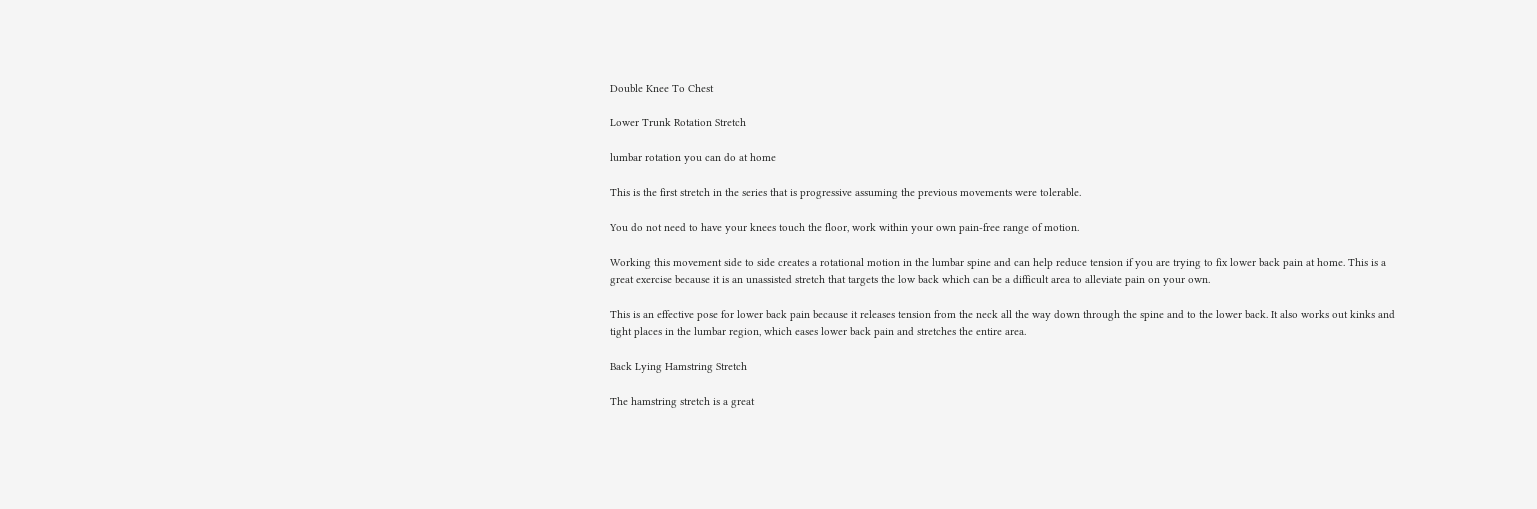Double Knee To Chest

Lower Trunk Rotation Stretch

lumbar rotation you can do at home

This is the first stretch in the series that is progressive assuming the previous movements were tolerable.

You do not need to have your knees touch the floor, work within your own pain-free range of motion.

Working this movement side to side creates a rotational motion in the lumbar spine and can help reduce tension if you are trying to fix lower back pain at home. This is a great exercise because it is an unassisted stretch that targets the low back which can be a difficult area to alleviate pain on your own.

This is an effective pose for lower back pain because it releases tension from the neck all the way down through the spine and to the lower back. It also works out kinks and tight places in the lumbar region, which eases lower back pain and stretches the entire area.

Back Lying Hamstring Stretch

The hamstring stretch is a great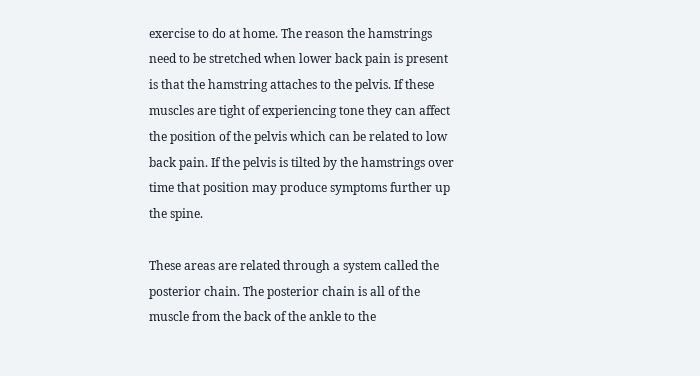exercise to do at home. The reason the hamstrings need to be stretched when lower back pain is present is that the hamstring attaches to the pelvis. If these muscles are tight of experiencing tone they can affect the position of the pelvis which can be related to low back pain. If the pelvis is tilted by the hamstrings over time that position may produce symptoms further up the spine.

These areas are related through a system called the posterior chain. The posterior chain is all of the muscle from the back of the ankle to the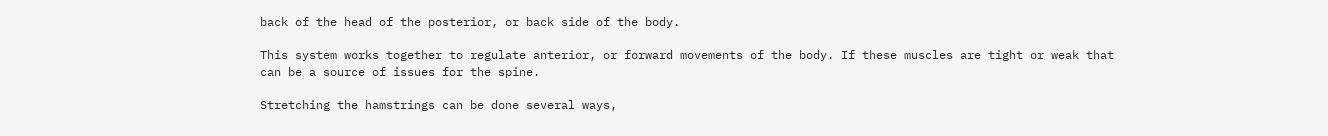back of the head of the posterior, or back side of the body.

This system works together to regulate anterior, or forward movements of the body. If these muscles are tight or weak that can be a source of issues for the spine.

Stretching the hamstrings can be done several ways,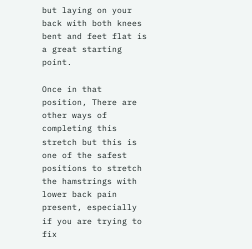but laying on your back with both knees bent and feet flat is a great starting point.

Once in that position, There are other ways of completing this stretch but this is one of the safest positions to stretch the hamstrings with lower back pain present, especially if you are trying to fix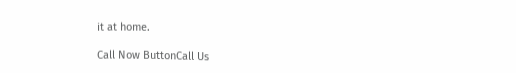it at home.

Call Now ButtonCall Us